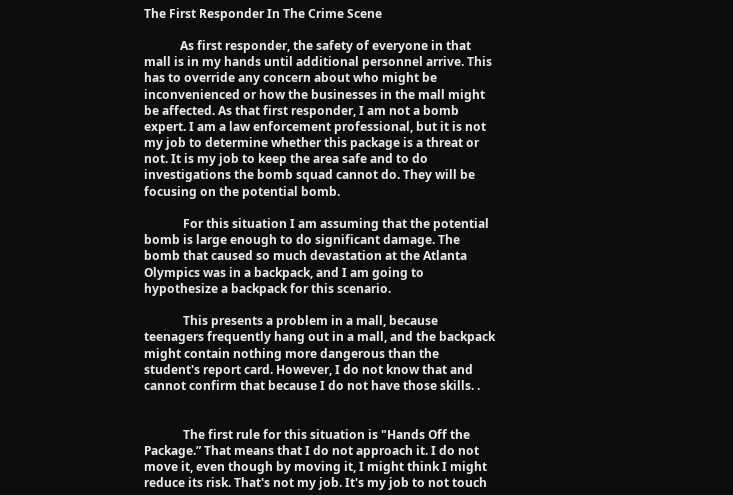The First Responder In The Crime Scene

            As first responder, the safety of everyone in that mall is in my hands until additional personnel arrive. This has to override any concern about who might be inconvenienced or how the businesses in the mall might be affected. As that first responder, I am not a bomb expert. I am a law enforcement professional, but it is not my job to determine whether this package is a threat or not. It is my job to keep the area safe and to do investigations the bomb squad cannot do. They will be focusing on the potential bomb.

             For this situation I am assuming that the potential bomb is large enough to do significant damage. The bomb that caused so much devastation at the Atlanta Olympics was in a backpack, and I am going to hypothesize a backpack for this scenario.

             This presents a problem in a mall, because teenagers frequently hang out in a mall, and the backpack might contain nothing more dangerous than the student's report card. However, I do not know that and cannot confirm that because I do not have those skills. .


             The first rule for this situation is "Hands Off the Package.” That means that I do not approach it. I do not move it, even though by moving it, I might think I might reduce its risk. That's not my job. It's my job to not touch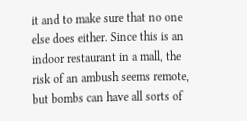it and to make sure that no one else does either. Since this is an indoor restaurant in a mall, the risk of an ambush seems remote, but bombs can have all sorts of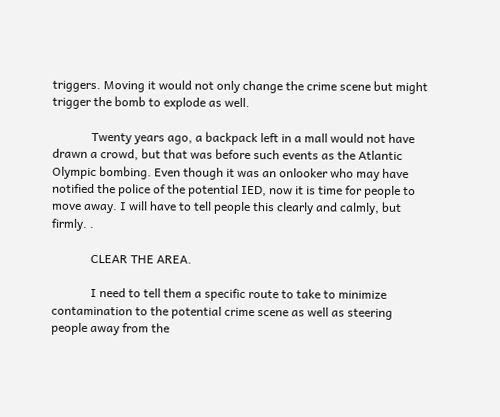triggers. Moving it would not only change the crime scene but might trigger the bomb to explode as well.

             Twenty years ago, a backpack left in a mall would not have drawn a crowd, but that was before such events as the Atlantic Olympic bombing. Even though it was an onlooker who may have notified the police of the potential IED, now it is time for people to move away. I will have to tell people this clearly and calmly, but firmly. .

             CLEAR THE AREA.

             I need to tell them a specific route to take to minimize contamination to the potential crime scene as well as steering people away from the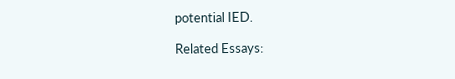potential IED.

Related Essays: